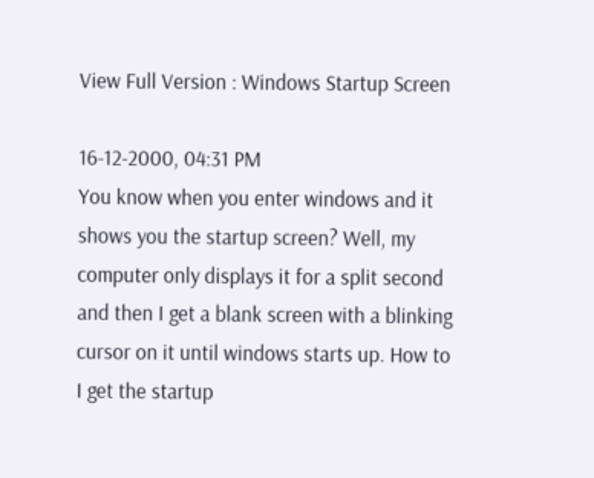View Full Version : Windows Startup Screen

16-12-2000, 04:31 PM
You know when you enter windows and it shows you the startup screen? Well, my computer only displays it for a split second and then I get a blank screen with a blinking cursor on it until windows starts up. How to I get the startup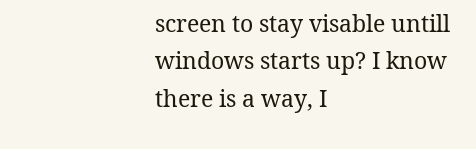screen to stay visable untill windows starts up? I know there is a way, I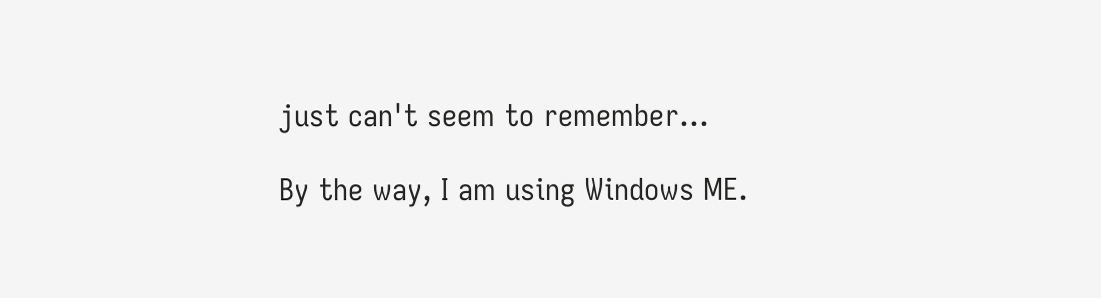just can't seem to remember...

By the way, I am using Windows ME.